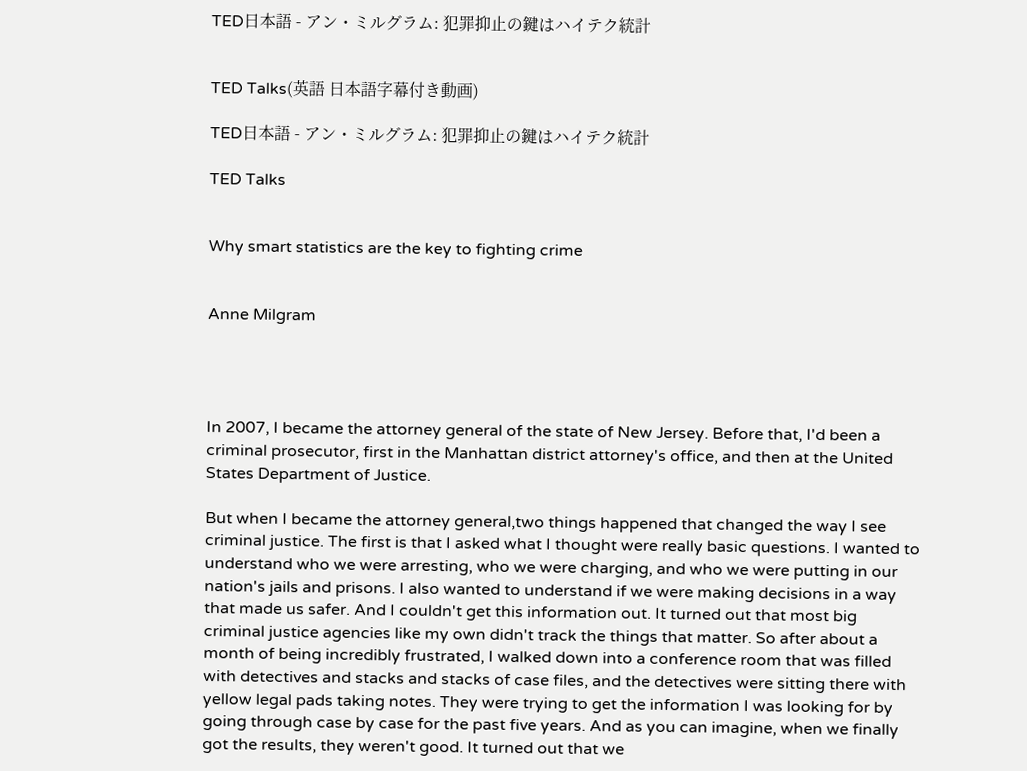TED日本語 - アン・ミルグラム: 犯罪抑止の鍵はハイテク統計


TED Talks(英語 日本語字幕付き動画)

TED日本語 - アン・ミルグラム: 犯罪抑止の鍵はハイテク統計

TED Talks


Why smart statistics are the key to fighting crime


Anne Milgram




In 2007, I became the attorney general of the state of New Jersey. Before that, I'd been a criminal prosecutor, first in the Manhattan district attorney's office, and then at the United States Department of Justice.

But when I became the attorney general,two things happened that changed the way I see criminal justice. The first is that I asked what I thought were really basic questions. I wanted to understand who we were arresting, who we were charging, and who we were putting in our nation's jails and prisons. I also wanted to understand if we were making decisions in a way that made us safer. And I couldn't get this information out. It turned out that most big criminal justice agencies like my own didn't track the things that matter. So after about a month of being incredibly frustrated, I walked down into a conference room that was filled with detectives and stacks and stacks of case files, and the detectives were sitting there with yellow legal pads taking notes. They were trying to get the information I was looking for by going through case by case for the past five years. And as you can imagine, when we finally got the results, they weren't good. It turned out that we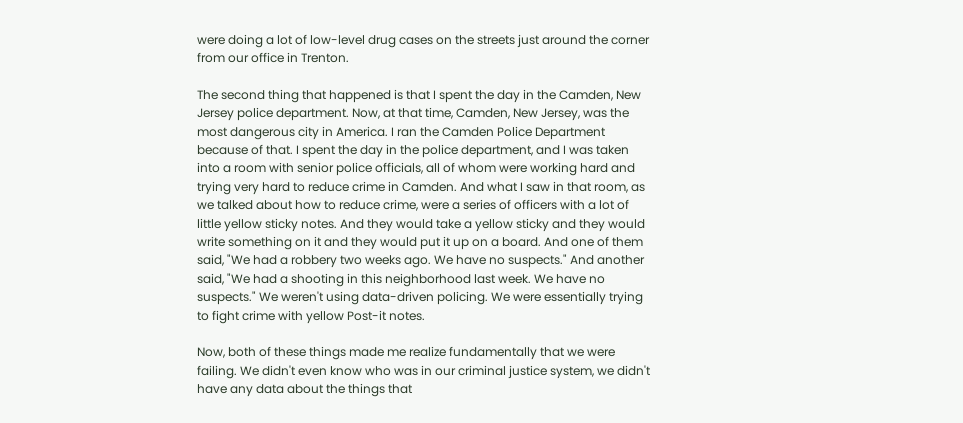were doing a lot of low-level drug cases on the streets just around the corner from our office in Trenton.

The second thing that happened is that I spent the day in the Camden, New Jersey police department. Now, at that time, Camden, New Jersey, was the most dangerous city in America. I ran the Camden Police Department because of that. I spent the day in the police department, and I was taken into a room with senior police officials, all of whom were working hard and trying very hard to reduce crime in Camden. And what I saw in that room, as we talked about how to reduce crime, were a series of officers with a lot of little yellow sticky notes. And they would take a yellow sticky and they would write something on it and they would put it up on a board. And one of them said, "We had a robbery two weeks ago. We have no suspects." And another said, "We had a shooting in this neighborhood last week. We have no suspects." We weren't using data-driven policing. We were essentially trying to fight crime with yellow Post-it notes.

Now, both of these things made me realize fundamentally that we were failing. We didn't even know who was in our criminal justice system, we didn't have any data about the things that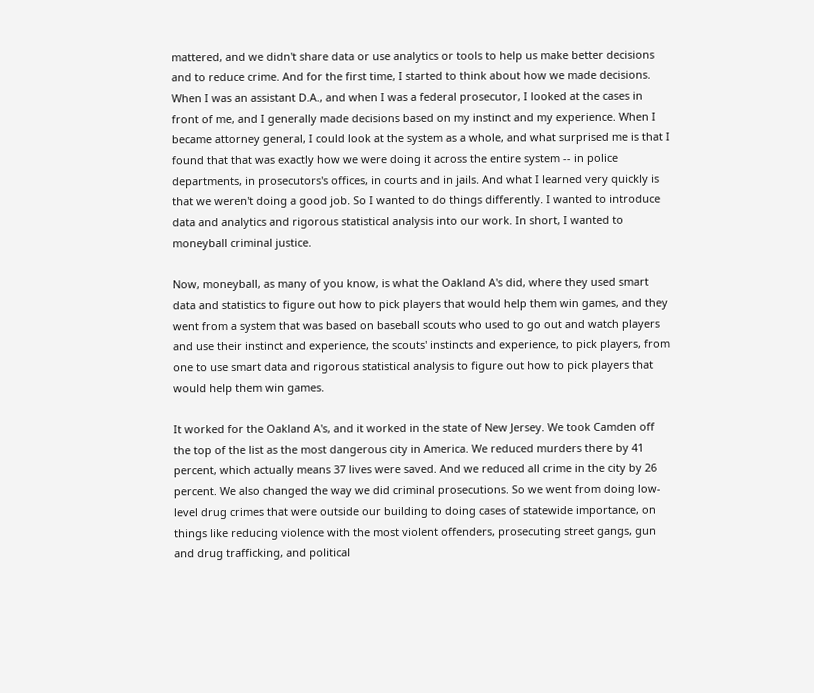mattered, and we didn't share data or use analytics or tools to help us make better decisions and to reduce crime. And for the first time, I started to think about how we made decisions. When I was an assistant D.A., and when I was a federal prosecutor, I looked at the cases in front of me, and I generally made decisions based on my instinct and my experience. When I became attorney general, I could look at the system as a whole, and what surprised me is that I found that that was exactly how we were doing it across the entire system -- in police departments, in prosecutors's offices, in courts and in jails. And what I learned very quickly is that we weren't doing a good job. So I wanted to do things differently. I wanted to introduce data and analytics and rigorous statistical analysis into our work. In short, I wanted to moneyball criminal justice.

Now, moneyball, as many of you know, is what the Oakland A's did, where they used smart data and statistics to figure out how to pick players that would help them win games, and they went from a system that was based on baseball scouts who used to go out and watch players and use their instinct and experience, the scouts' instincts and experience, to pick players, from one to use smart data and rigorous statistical analysis to figure out how to pick players that would help them win games.

It worked for the Oakland A's, and it worked in the state of New Jersey. We took Camden off the top of the list as the most dangerous city in America. We reduced murders there by 41 percent, which actually means 37 lives were saved. And we reduced all crime in the city by 26 percent. We also changed the way we did criminal prosecutions. So we went from doing low-level drug crimes that were outside our building to doing cases of statewide importance, on things like reducing violence with the most violent offenders, prosecuting street gangs, gun and drug trafficking, and political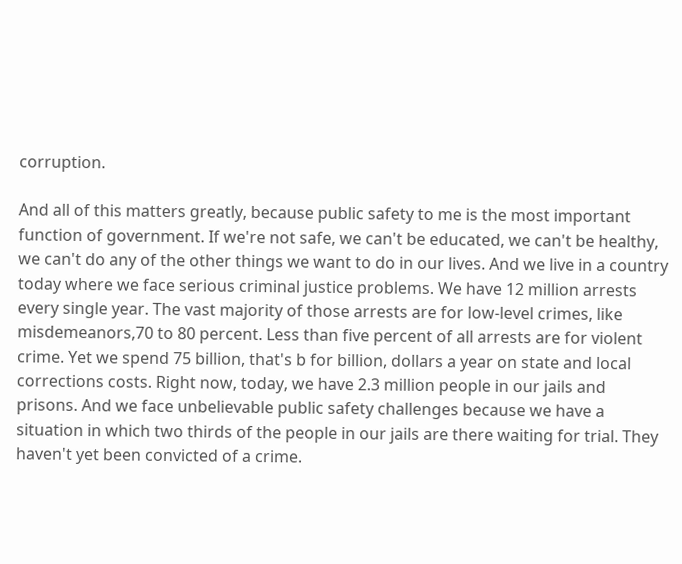corruption.

And all of this matters greatly, because public safety to me is the most important function of government. If we're not safe, we can't be educated, we can't be healthy, we can't do any of the other things we want to do in our lives. And we live in a country today where we face serious criminal justice problems. We have 12 million arrests every single year. The vast majority of those arrests are for low-level crimes, like misdemeanors,70 to 80 percent. Less than five percent of all arrests are for violent crime. Yet we spend 75 billion, that's b for billion, dollars a year on state and local corrections costs. Right now, today, we have 2.3 million people in our jails and prisons. And we face unbelievable public safety challenges because we have a situation in which two thirds of the people in our jails are there waiting for trial. They haven't yet been convicted of a crime.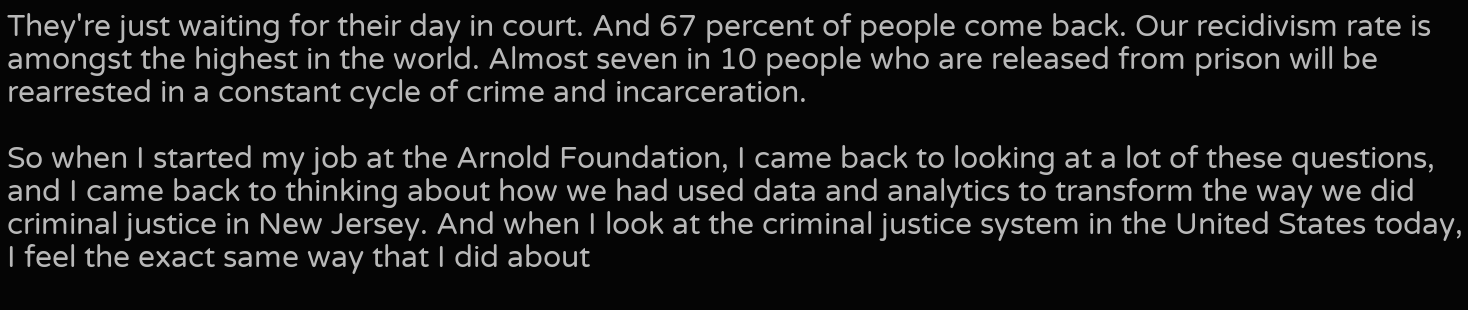They're just waiting for their day in court. And 67 percent of people come back. Our recidivism rate is amongst the highest in the world. Almost seven in 10 people who are released from prison will be rearrested in a constant cycle of crime and incarceration.

So when I started my job at the Arnold Foundation, I came back to looking at a lot of these questions, and I came back to thinking about how we had used data and analytics to transform the way we did criminal justice in New Jersey. And when I look at the criminal justice system in the United States today, I feel the exact same way that I did about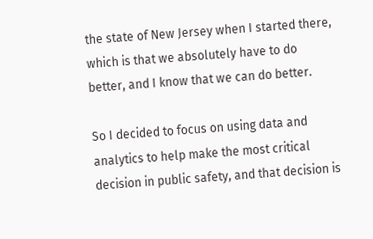the state of New Jersey when I started there, which is that we absolutely have to do better, and I know that we can do better.

So I decided to focus on using data and analytics to help make the most critical decision in public safety, and that decision is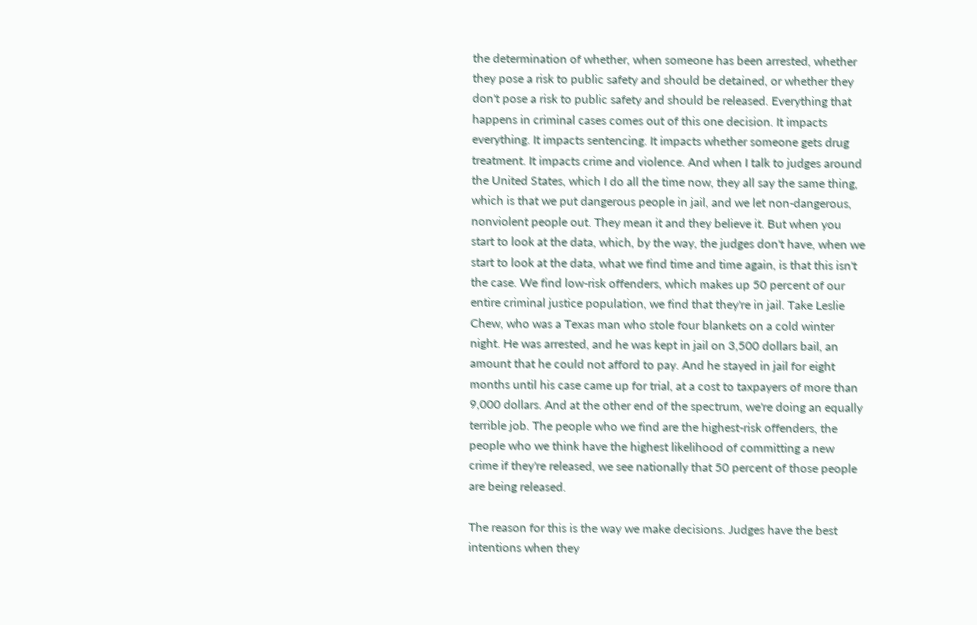the determination of whether, when someone has been arrested, whether they pose a risk to public safety and should be detained, or whether they don't pose a risk to public safety and should be released. Everything that happens in criminal cases comes out of this one decision. It impacts everything. It impacts sentencing. It impacts whether someone gets drug treatment. It impacts crime and violence. And when I talk to judges around the United States, which I do all the time now, they all say the same thing, which is that we put dangerous people in jail, and we let non-dangerous, nonviolent people out. They mean it and they believe it. But when you start to look at the data, which, by the way, the judges don't have, when we start to look at the data, what we find time and time again, is that this isn't the case. We find low-risk offenders, which makes up 50 percent of our entire criminal justice population, we find that they're in jail. Take Leslie Chew, who was a Texas man who stole four blankets on a cold winter night. He was arrested, and he was kept in jail on 3,500 dollars bail, an amount that he could not afford to pay. And he stayed in jail for eight months until his case came up for trial, at a cost to taxpayers of more than 9,000 dollars. And at the other end of the spectrum, we're doing an equally terrible job. The people who we find are the highest-risk offenders, the people who we think have the highest likelihood of committing a new crime if they're released, we see nationally that 50 percent of those people are being released.

The reason for this is the way we make decisions. Judges have the best intentions when they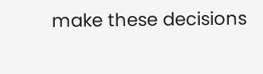make these decisions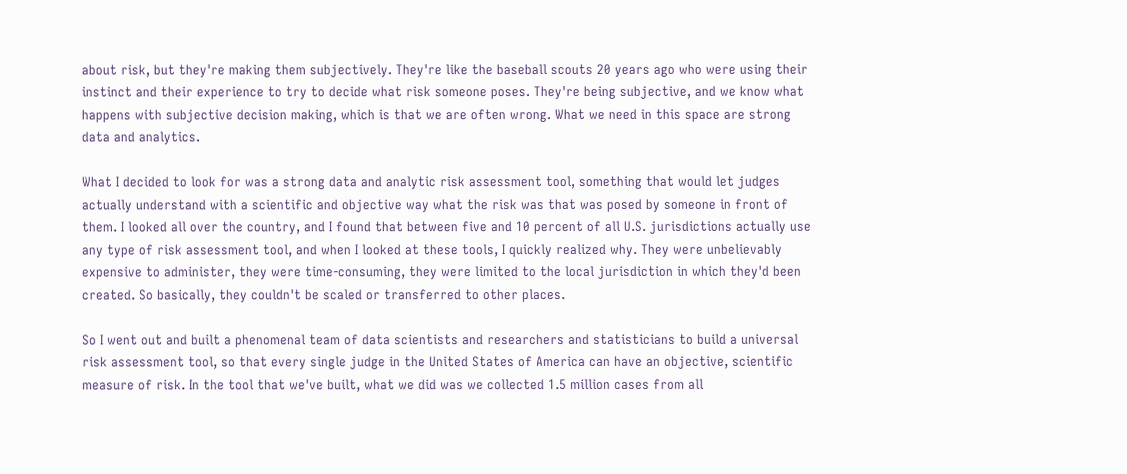about risk, but they're making them subjectively. They're like the baseball scouts 20 years ago who were using their instinct and their experience to try to decide what risk someone poses. They're being subjective, and we know what happens with subjective decision making, which is that we are often wrong. What we need in this space are strong data and analytics.

What I decided to look for was a strong data and analytic risk assessment tool, something that would let judges actually understand with a scientific and objective way what the risk was that was posed by someone in front of them. I looked all over the country, and I found that between five and 10 percent of all U.S. jurisdictions actually use any type of risk assessment tool, and when I looked at these tools, I quickly realized why. They were unbelievably expensive to administer, they were time-consuming, they were limited to the local jurisdiction in which they'd been created. So basically, they couldn't be scaled or transferred to other places.

So I went out and built a phenomenal team of data scientists and researchers and statisticians to build a universal risk assessment tool, so that every single judge in the United States of America can have an objective, scientific measure of risk. In the tool that we've built, what we did was we collected 1.5 million cases from all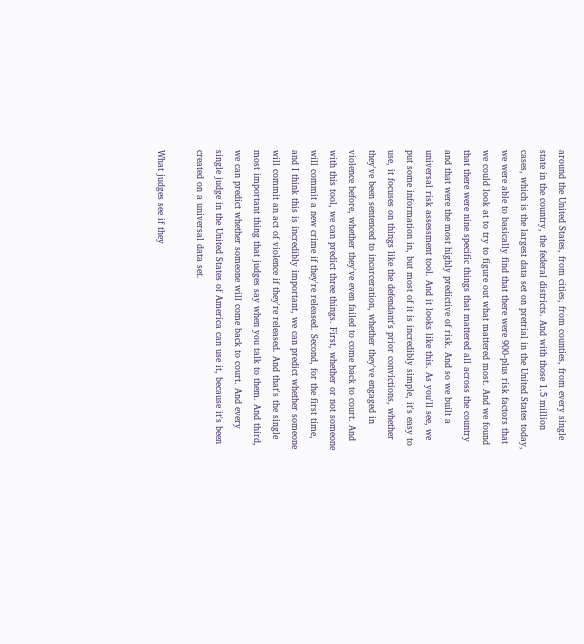around the United States, from cities, from counties, from every single state in the country, the federal districts. And with those 1.5 million cases, which is the largest data set on pretrial in the United States today, we were able to basically find that there were 900-plus risk factors that we could look at to try to figure out what mattered most. And we found that there were nine specific things that mattered all across the country and that were the most highly predictive of risk. And so we built a universal risk assessment tool. And it looks like this. As you'll see, we put some information in, but most of it is incredibly simple, it's easy to use, it focuses on things like the defendant's prior convictions, whether they've been sentenced to incarceration, whether they've engaged in violence before, whether they've even failed to come back to court. And with this tool, we can predict three things. First, whether or not someone will commit a new crime if they're released. Second, for the first time, and I think this is incredibly important, we can predict whether someone will commit an act of violence if they're released. And that's the single most important thing that judges say when you talk to them. And third, we can predict whether someone will come back to court. And every single judge in the United States of America can use it, because it's been created on a universal data set.

What judges see if they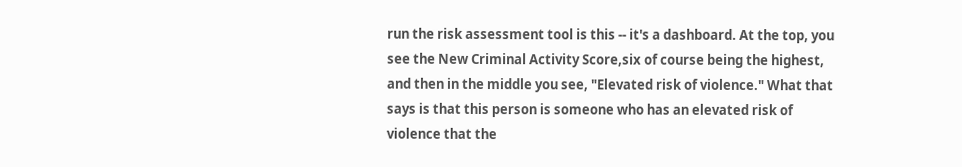run the risk assessment tool is this -- it's a dashboard. At the top, you see the New Criminal Activity Score,six of course being the highest, and then in the middle you see, "Elevated risk of violence." What that says is that this person is someone who has an elevated risk of violence that the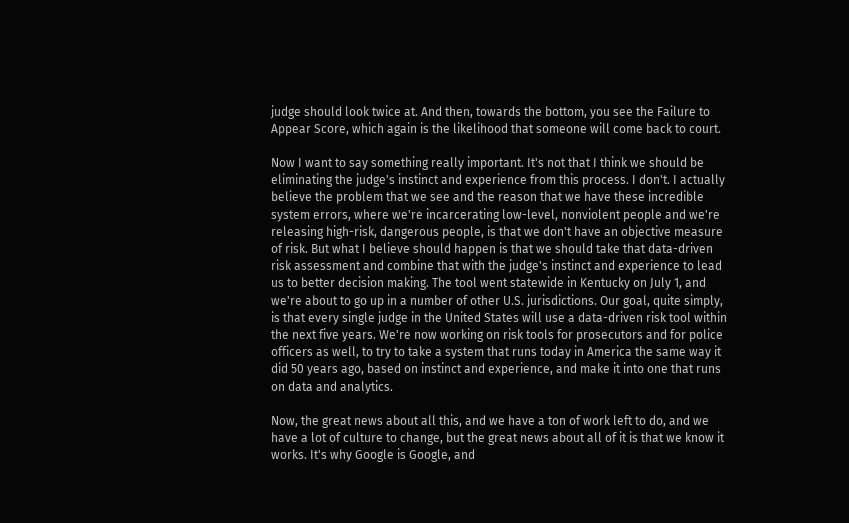judge should look twice at. And then, towards the bottom, you see the Failure to Appear Score, which again is the likelihood that someone will come back to court.

Now I want to say something really important. It's not that I think we should be eliminating the judge's instinct and experience from this process. I don't. I actually believe the problem that we see and the reason that we have these incredible system errors, where we're incarcerating low-level, nonviolent people and we're releasing high-risk, dangerous people, is that we don't have an objective measure of risk. But what I believe should happen is that we should take that data-driven risk assessment and combine that with the judge's instinct and experience to lead us to better decision making. The tool went statewide in Kentucky on July 1, and we're about to go up in a number of other U.S. jurisdictions. Our goal, quite simply, is that every single judge in the United States will use a data-driven risk tool within the next five years. We're now working on risk tools for prosecutors and for police officers as well, to try to take a system that runs today in America the same way it did 50 years ago, based on instinct and experience, and make it into one that runs on data and analytics.

Now, the great news about all this, and we have a ton of work left to do, and we have a lot of culture to change, but the great news about all of it is that we know it works. It's why Google is Google, and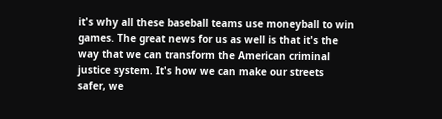it's why all these baseball teams use moneyball to win games. The great news for us as well is that it's the way that we can transform the American criminal justice system. It's how we can make our streets safer, we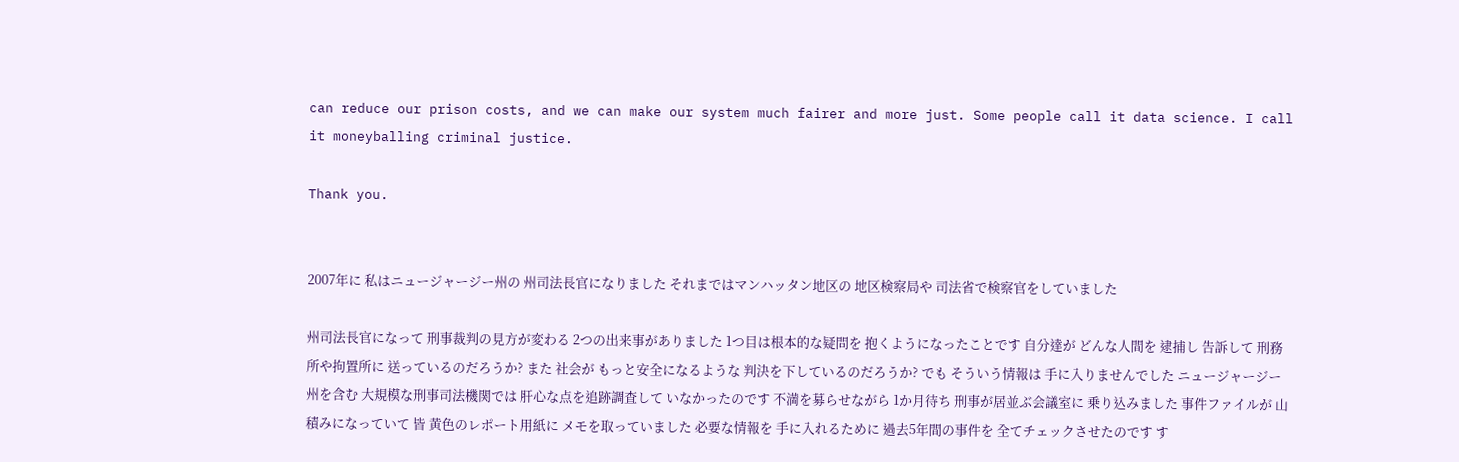can reduce our prison costs, and we can make our system much fairer and more just. Some people call it data science. I call it moneyballing criminal justice.

Thank you.


2007年に 私はニュージャージー州の 州司法長官になりました それまではマンハッタン地区の 地区検察局や 司法省で検察官をしていました

州司法長官になって 刑事裁判の見方が変わる 2つの出来事がありました 1つ目は根本的な疑問を 抱くようになったことです 自分達が どんな人間を 逮捕し 告訴して 刑務所や拘置所に 送っているのだろうか? また 社会が もっと安全になるような 判決を下しているのだろうか? でも そういう情報は 手に入りませんでした ニュージャージー州を含む 大規模な刑事司法機関では 肝心な点を追跡調査して いなかったのです 不満を募らせながら 1か月待ち 刑事が居並ぶ会議室に 乗り込みました 事件ファイルが 山積みになっていて 皆 黄色のレポート用紙に メモを取っていました 必要な情報を 手に入れるために 過去5年間の事件を 全てチェックさせたのです す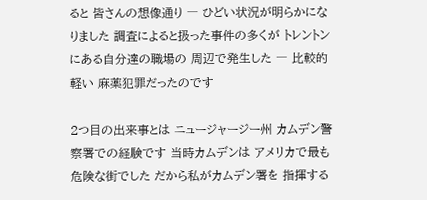ると 皆さんの想像通り ― ひどい状況が明らかになりました 調査によると扱った事件の多くが トレントンにある自分達の職場の 周辺で発生した ― 比較的軽い 麻薬犯罪だったのです

2つ目の出来事とは ニュージャージー州 カムデン警察署での経験です 当時カムデンは アメリカで最も危険な街でした だから私がカムデン署を 指揮する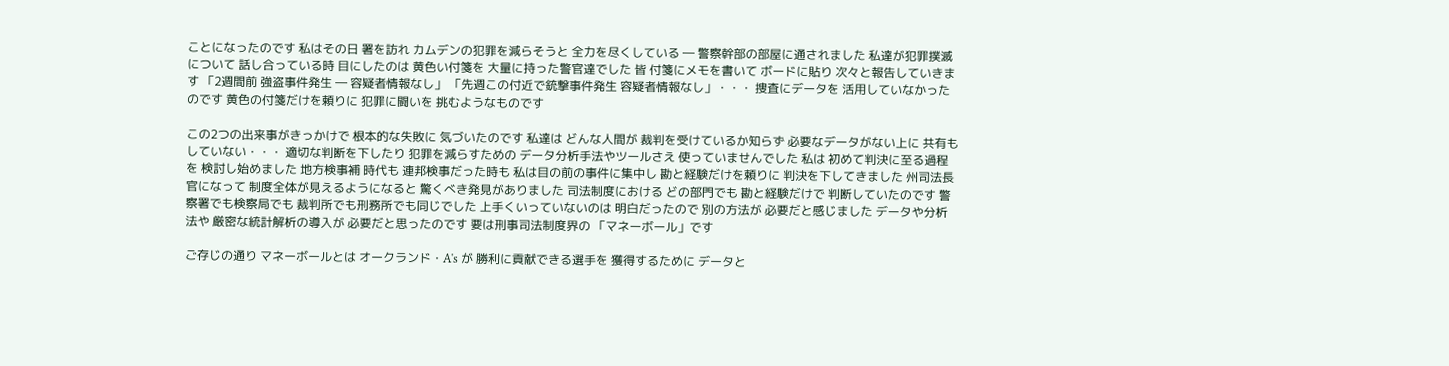ことになったのです 私はその日 署を訪れ カムデンの犯罪を減らそうと 全力を尽くしている ― 警察幹部の部屋に通されました 私達が犯罪撲滅について 話し合っている時 目にしたのは 黄色い付箋を 大量に持った警官達でした 皆 付箋にメモを書いて ボードに貼り 次々と報告していきます 「2週間前 強盗事件発生 ― 容疑者情報なし」 「先週この付近で銃撃事件発生 容疑者情報なし」・・・ 捜査にデータを 活用していなかったのです 黄色の付箋だけを頼りに 犯罪に闘いを 挑むようなものです

この2つの出来事がきっかけで 根本的な失敗に 気づいたのです 私達は どんな人間が 裁判を受けているか知らず 必要なデータがない上に 共有もしていない・・・ 適切な判断を下したり 犯罪を減らすための データ分析手法やツールさえ 使っていませんでした 私は 初めて判決に至る過程を 検討し始めました 地方検事補 時代も 連邦検事だった時も 私は目の前の事件に集中し 勘と経験だけを頼りに 判決を下してきました 州司法長官になって 制度全体が見えるようになると 驚くべき発見がありました 司法制度における どの部門でも 勘と経験だけで 判断していたのです 警察署でも検察局でも 裁判所でも刑務所でも同じでした 上手くいっていないのは 明白だったので 別の方法が 必要だと感じました データや分析法や 厳密な統計解析の導入が 必要だと思ったのです 要は刑事司法制度界の 「マネーボール」です

ご存じの通り マネーボールとは オークランド・A's が 勝利に貢献できる選手を 獲得するために データと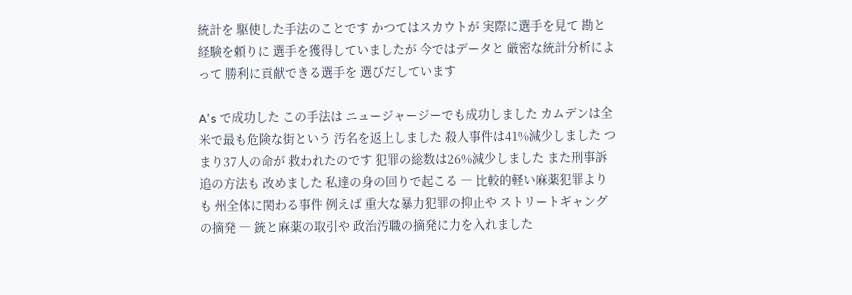統計を 駆使した手法のことです かつてはスカウトが 実際に選手を見て 勘と経験を頼りに 選手を獲得していましたが 今ではデータと 厳密な統計分析によって 勝利に貢献できる選手を 選びだしています

A's で成功した この手法は ニュージャージーでも成功しました カムデンは全米で最も危険な街という 汚名を返上しました 殺人事件は41%減少しました つまり37人の命が 救われたのです 犯罪の総数は26%減少しました また刑事訴追の方法も 改めました 私達の身の回りで起こる ― 比較的軽い麻薬犯罪よりも 州全体に関わる事件 例えば 重大な暴力犯罪の抑止や ストリートギャングの摘発 ― 銃と麻薬の取引や 政治汚職の摘発に力を入れました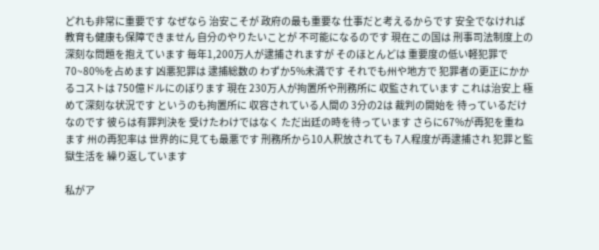どれも非常に重要です なぜなら 治安こそが 政府の最も重要な 仕事だと考えるからです 安全でなければ 教育も健康も保障できません 自分のやりたいことが 不可能になるのです 現在この国は 刑事司法制度上の 深刻な問題を抱えています 毎年1,200万人が逮捕されますが そのほとんどは 重要度の低い軽犯罪で 70~80%を占めます 凶悪犯罪は 逮捕総数の わずか5%未満です それでも州や地方で 犯罪者の更正にかかるコストは 750億ドルにのぼります 現在 230万人が拘置所や刑務所に 収監されています これは治安上 極めて深刻な状況です というのも拘置所に 収容されている人間の 3分の2は 裁判の開始を 待っているだけなのです 彼らは有罪判決を 受けたわけではなく ただ出廷の時を待っています さらに67%が再犯を重ねます 州の再犯率は 世界的に見ても最悪です 刑務所から10人釈放されても 7人程度が再逮捕され 犯罪と監獄生活を 繰り返しています

私がア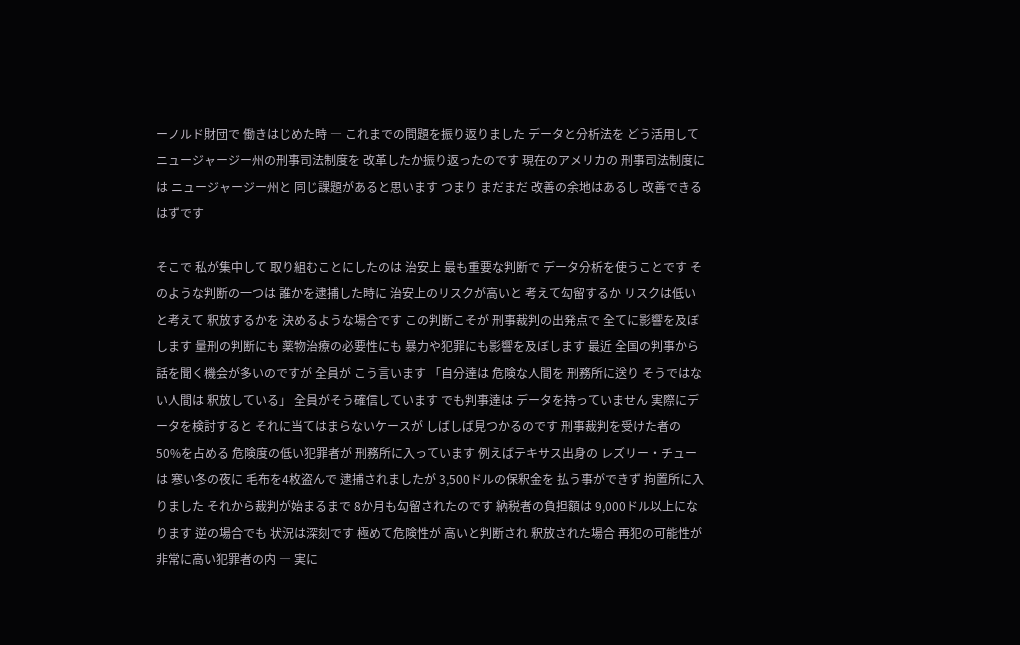ーノルド財団で 働きはじめた時 ― これまでの問題を振り返りました データと分析法を どう活用して ニュージャージー州の刑事司法制度を 改革したか振り返ったのです 現在のアメリカの 刑事司法制度には ニュージャージー州と 同じ課題があると思います つまり まだまだ 改善の余地はあるし 改善できるはずです

そこで 私が集中して 取り組むことにしたのは 治安上 最も重要な判断で データ分析を使うことです そのような判断の一つは 誰かを逮捕した時に 治安上のリスクが高いと 考えて勾留するか リスクは低いと考えて 釈放するかを 決めるような場合です この判断こそが 刑事裁判の出発点で 全てに影響を及ぼします 量刑の判断にも 薬物治療の必要性にも 暴力や犯罪にも影響を及ぼします 最近 全国の判事から 話を聞く機会が多いのですが 全員が こう言います 「自分達は 危険な人間を 刑務所に送り そうではない人間は 釈放している」 全員がそう確信しています でも判事達は データを持っていません 実際にデータを検討すると それに当てはまらないケースが しばしば見つかるのです 刑事裁判を受けた者の 50%を占める 危険度の低い犯罪者が 刑務所に入っています 例えばテキサス出身の レズリー・チューは 寒い冬の夜に 毛布を4枚盗んで 逮捕されましたが 3,500ドルの保釈金を 払う事ができず 拘置所に入りました それから裁判が始まるまで 8か月も勾留されたのです 納税者の負担額は 9,000ドル以上になります 逆の場合でも 状況は深刻です 極めて危険性が 高いと判断され 釈放された場合 再犯の可能性が 非常に高い犯罪者の内 ― 実に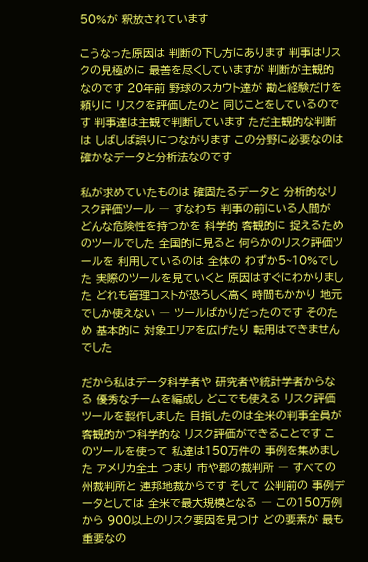50%が 釈放されています

こうなった原因は 判断の下し方にあります 判事はリスクの見極めに 最善を尽くしていますが 判断が主観的なのです 20年前 野球のスカウト達が 勘と経験だけを頼りに リスクを評価したのと 同じことをしているのです 判事達は主観で判断しています ただ主観的な判断は しばしば誤りにつながります この分野に必要なのは 確かなデータと分析法なのです

私が求めていたものは 確固たるデータと 分析的なリスク評価ツール ― すなわち 判事の前にいる人間が どんな危険性を持つかを 科学的 客観的に 捉えるためのツールでした 全国的に見ると 何らかのリスク評価ツールを 利用しているのは 全体の わずか5~10%でした 実際のツールを見ていくと 原因はすぐにわかりました どれも管理コストが恐ろしく高く 時間もかかり 地元でしか使えない ― ツールばかりだったのです そのため 基本的に 対象エリアを広げたり 転用はできませんでした

だから私はデータ科学者や 研究者や統計学者からなる 優秀なチームを編成し どこでも使える リスク評価ツールを製作しました 目指したのは全米の判事全員が 客観的かつ科学的な リスク評価ができることです このツールを使って 私達は150万件の 事例を集めました アメリカ全土 つまり 市や郡の裁判所 ― すべての州裁判所と 連邦地裁からです そして 公判前の 事例データとしては 全米で最大規模となる ― この150万例から 900以上のリスク要因を見つけ どの要素が 最も重要なの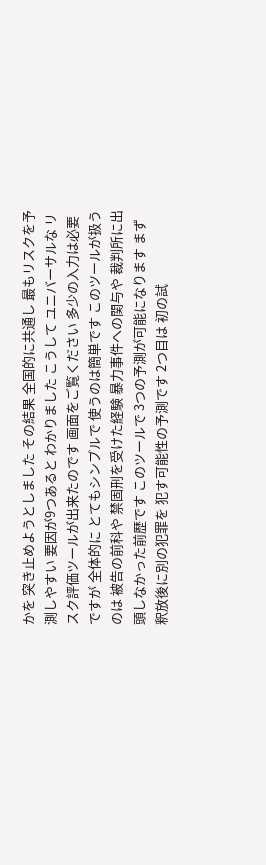かを 突き止めようとしました その結果 全国的に共通し 最もリスクを予測しやすい 要因が9つあると わかりました こうして ユニバーサルな リスク評価ツールが出来たのです 画面をご覧ください 多少の入力は必要ですが 全体的に とてもシンプルで 使うのは簡単です このツールが扱うのは 被告の前科や 禁固刑を受けた経験 暴力事件への関与や 裁判所に出頭しなかった前歴です このツールで 3つの予測が可能になります まず 釈放後に別の犯罪を 犯す可能性の予測です 2つ目は 初の試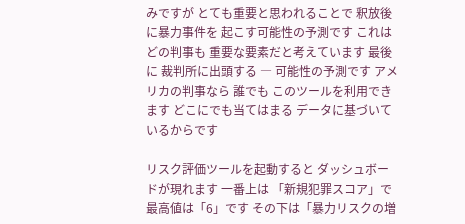みですが とても重要と思われることで 釈放後に暴力事件を 起こす可能性の予測です これは どの判事も 重要な要素だと考えています 最後に 裁判所に出頭する ― 可能性の予測です アメリカの判事なら 誰でも このツールを利用できます どこにでも当てはまる データに基づいているからです

リスク評価ツールを起動すると ダッシュボードが現れます 一番上は 「新規犯罪スコア」で 最高値は「6」です その下は「暴力リスクの増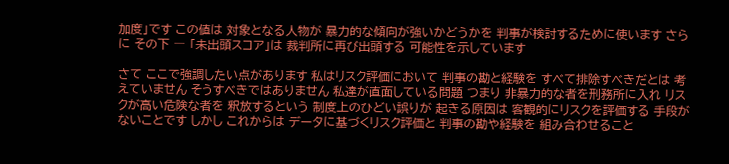加度」です この値は 対象となる人物が 暴力的な傾向が強いかどうかを 判事が検討するために使います さらに その下 ― 「未出頭スコア」は 裁判所に再び出頭する 可能性を示しています

さて ここで強調したい点があります 私はリスク評価において 判事の勘と経験を すべて排除すべきだとは 考えていません そうすべきではありません 私達が直面している問題 つまり 非暴力的な者を刑務所に入れ リスクが高い危険な者を 釈放するという 制度上のひどい誤りが 起きる原因は 客観的にリスクを評価する 手段がないことです しかし これからは データに基づくリスク評価と 判事の勘や経験を 組み合わせること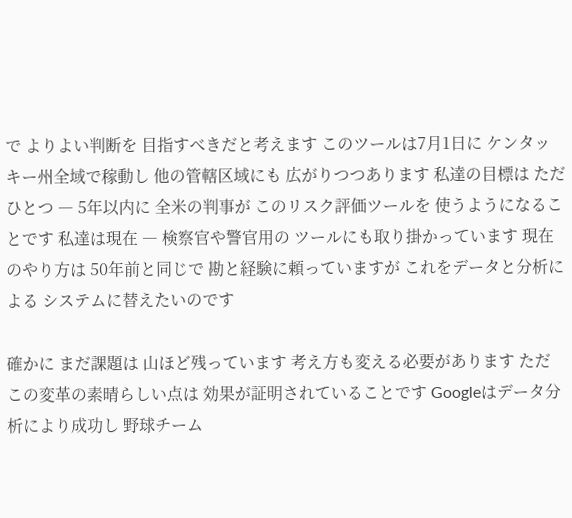で よりよい判断を 目指すべきだと考えます このツールは7月1日に ケンタッキー州全域で稼動し 他の管轄区域にも 広がりつつあります 私達の目標は ただひとつ ― 5年以内に 全米の判事が このリスク評価ツールを 使うようになることです 私達は現在 ― 検察官や警官用の ツールにも取り掛かっています 現在のやり方は 50年前と同じで 勘と経験に頼っていますが これをデータと分析による システムに替えたいのです

確かに まだ課題は 山ほど残っています 考え方も変える必要があります ただ この変革の素晴らしい点は 効果が証明されていることです Googleはデータ分析により成功し 野球チーム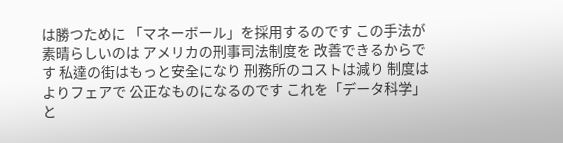は勝つために 「マネーボール」を採用するのです この手法が素晴らしいのは アメリカの刑事司法制度を 改善できるからです 私達の街はもっと安全になり 刑務所のコストは減り 制度は よりフェアで 公正なものになるのです これを「データ科学」と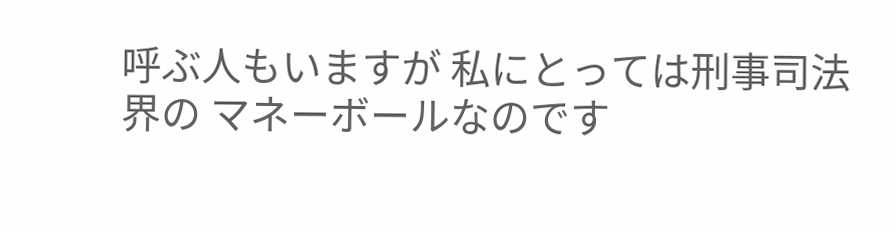呼ぶ人もいますが 私にとっては刑事司法界の マネーボールなのです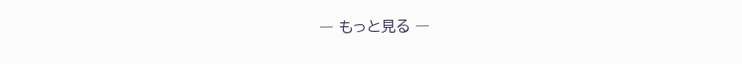― もっと見る ―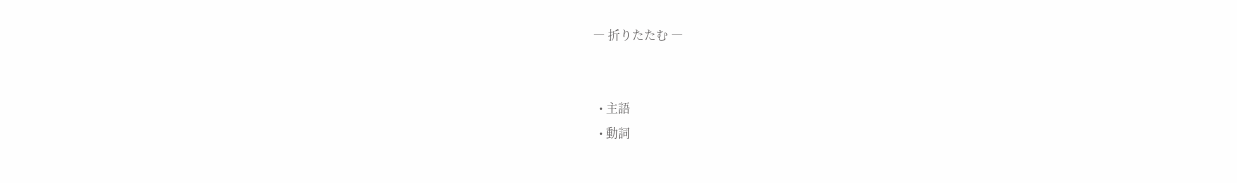― 折りたたむ ―


  • 主語
  • 動詞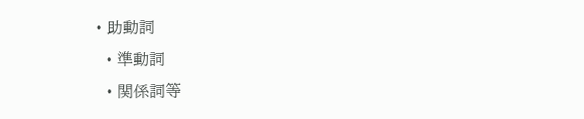• 助動詞
  • 準動詞
  • 関係詞等